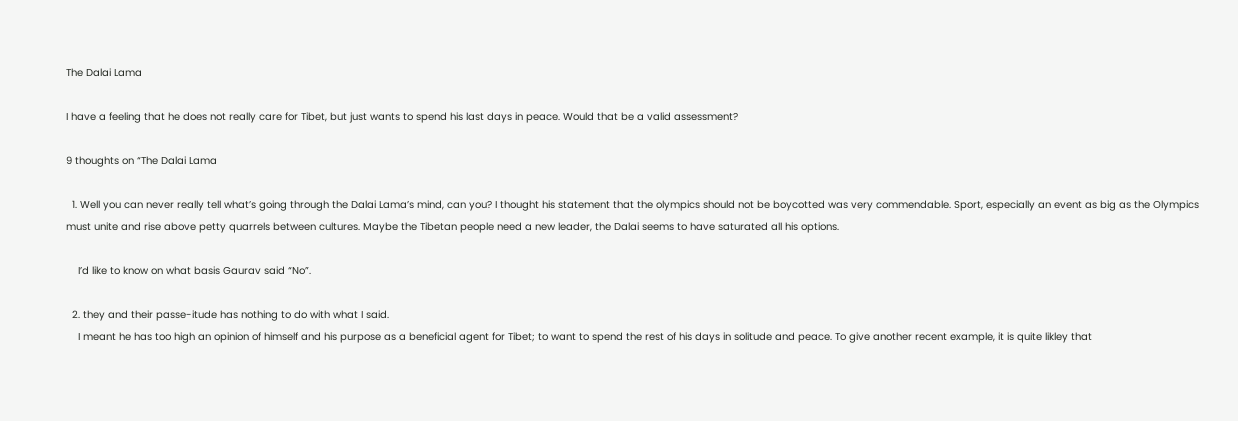The Dalai Lama

I have a feeling that he does not really care for Tibet, but just wants to spend his last days in peace. Would that be a valid assessment?

9 thoughts on “The Dalai Lama

  1. Well you can never really tell what’s going through the Dalai Lama’s mind, can you? I thought his statement that the olympics should not be boycotted was very commendable. Sport, especially an event as big as the Olympics must unite and rise above petty quarrels between cultures. Maybe the Tibetan people need a new leader, the Dalai seems to have saturated all his options.

    I’d like to know on what basis Gaurav said “No”.

  2. they and their passe-itude has nothing to do with what I said.
    I meant he has too high an opinion of himself and his purpose as a beneficial agent for Tibet; to want to spend the rest of his days in solitude and peace. To give another recent example, it is quite likley that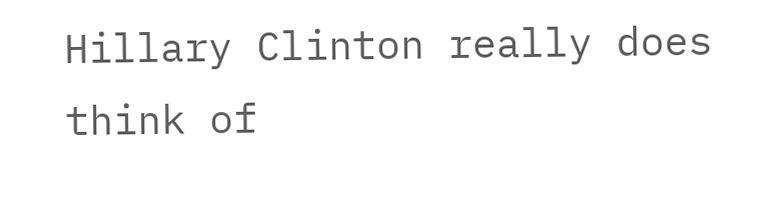Hillary Clinton really does think of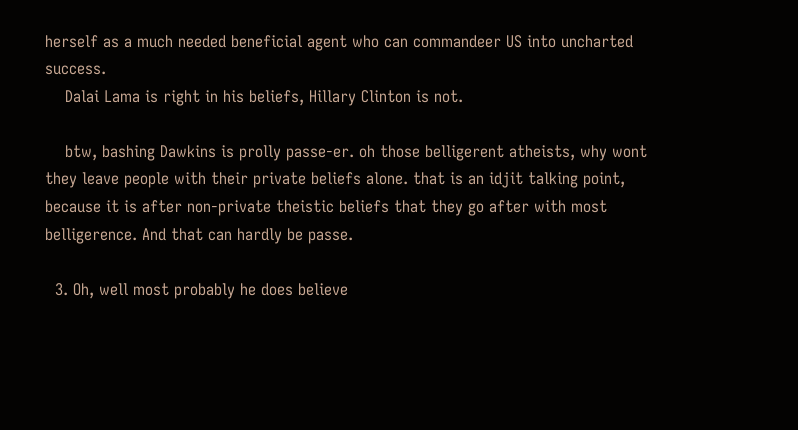herself as a much needed beneficial agent who can commandeer US into uncharted success.
    Dalai Lama is right in his beliefs, Hillary Clinton is not.

    btw, bashing Dawkins is prolly passe-er. oh those belligerent atheists, why wont they leave people with their private beliefs alone. that is an idjit talking point, because it is after non-private theistic beliefs that they go after with most belligerence. And that can hardly be passe.

  3. Oh, well most probably he does believe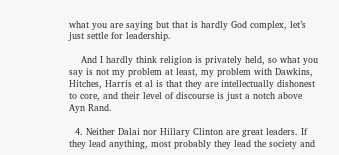what you are saying but that is hardly God complex, let’s just settle for leadership.

    And I hardly think religion is privately held, so what you say is not my problem at least, my problem with Dawkins, Hitches, Harris et al is that they are intellectually dishonest to core, and their level of discourse is just a notch above Ayn Rand.

  4. Neither Dalai nor Hillary Clinton are great leaders. If they lead anything, most probably they lead the society and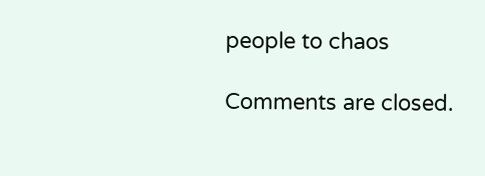people to chaos

Comments are closed.